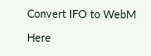Convert IFO to WebM

Here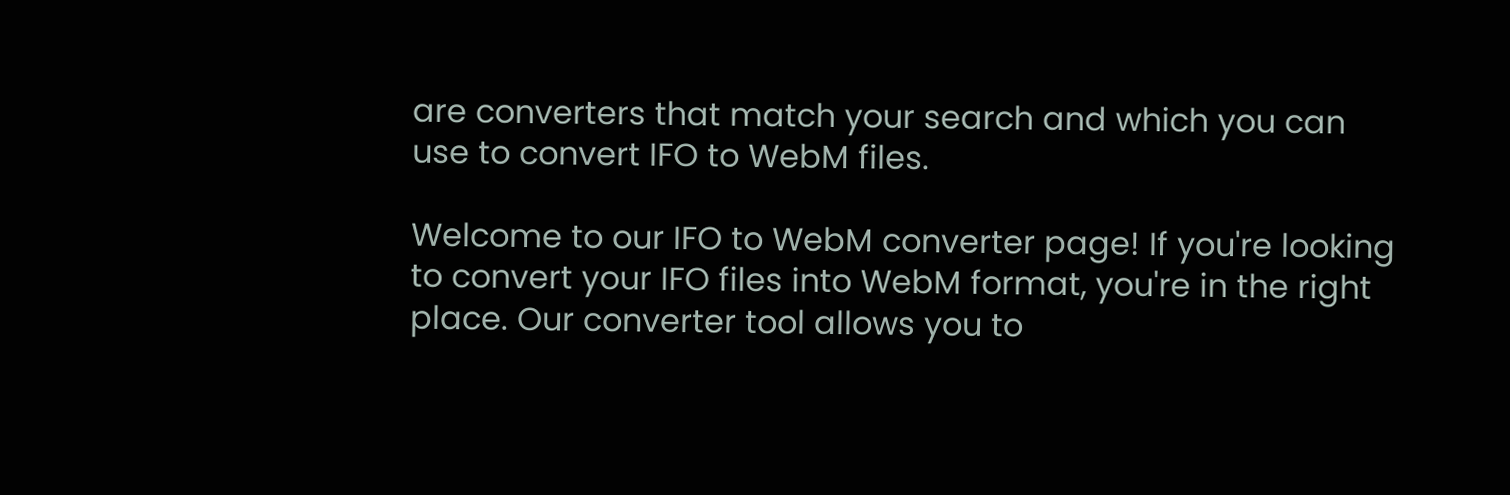are converters that match your search and which you can use to convert IFO to WebM files.

Welcome to our IFO to WebM converter page! If you're looking to convert your IFO files into WebM format, you're in the right place. Our converter tool allows you to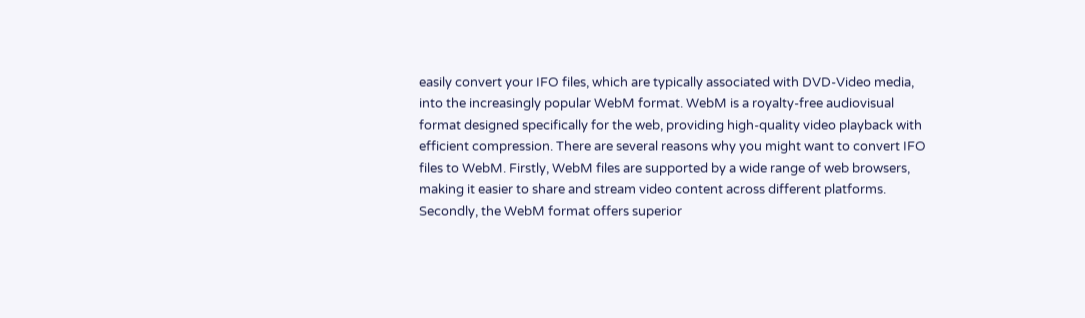easily convert your IFO files, which are typically associated with DVD-Video media, into the increasingly popular WebM format. WebM is a royalty-free audiovisual format designed specifically for the web, providing high-quality video playback with efficient compression. There are several reasons why you might want to convert IFO files to WebM. Firstly, WebM files are supported by a wide range of web browsers, making it easier to share and stream video content across different platforms. Secondly, the WebM format offers superior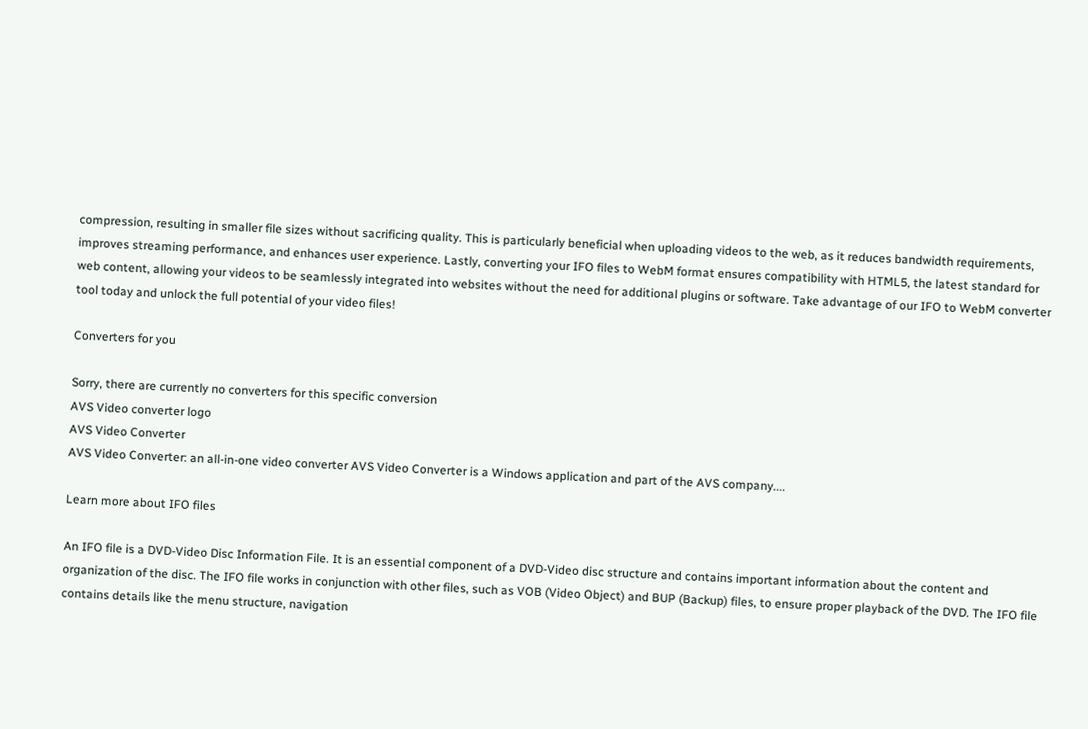compression, resulting in smaller file sizes without sacrificing quality. This is particularly beneficial when uploading videos to the web, as it reduces bandwidth requirements, improves streaming performance, and enhances user experience. Lastly, converting your IFO files to WebM format ensures compatibility with HTML5, the latest standard for web content, allowing your videos to be seamlessly integrated into websites without the need for additional plugins or software. Take advantage of our IFO to WebM converter tool today and unlock the full potential of your video files!

Converters for you

Sorry, there are currently no converters for this specific conversion
AVS Video converter logo
AVS Video Converter
AVS Video Converter: an all-in-one video converter AVS Video Converter is a Windows application and part of the AVS company....

Learn more about IFO files

An IFO file is a DVD-Video Disc Information File. It is an essential component of a DVD-Video disc structure and contains important information about the content and organization of the disc. The IFO file works in conjunction with other files, such as VOB (Video Object) and BUP (Backup) files, to ensure proper playback of the DVD. The IFO file contains details like the menu structure, navigation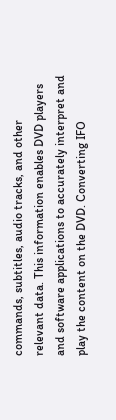commands, subtitles, audio tracks, and other relevant data. This information enables DVD players and software applications to accurately interpret and play the content on the DVD. Converting IFO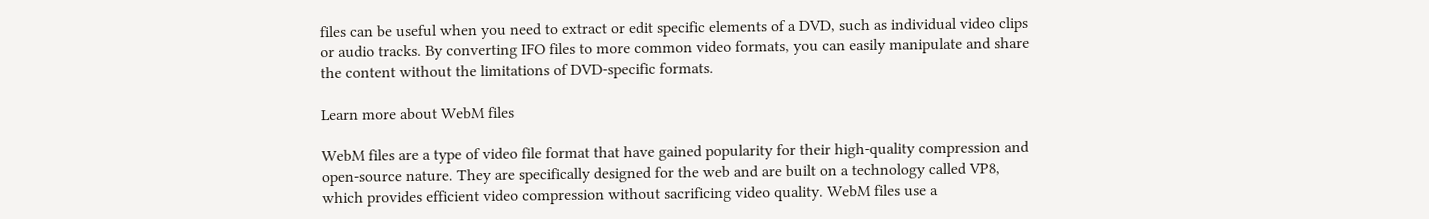files can be useful when you need to extract or edit specific elements of a DVD, such as individual video clips or audio tracks. By converting IFO files to more common video formats, you can easily manipulate and share the content without the limitations of DVD-specific formats.

Learn more about WebM files

WebM files are a type of video file format that have gained popularity for their high-quality compression and open-source nature. They are specifically designed for the web and are built on a technology called VP8, which provides efficient video compression without sacrificing video quality. WebM files use a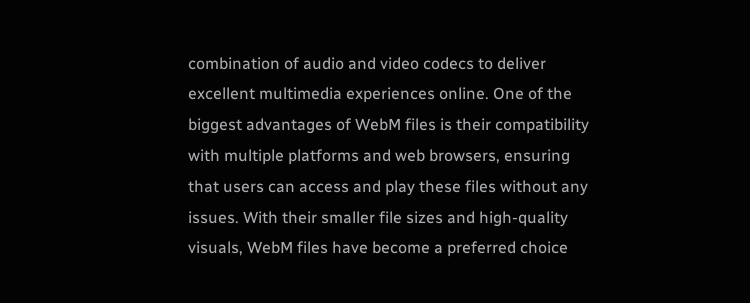combination of audio and video codecs to deliver excellent multimedia experiences online. One of the biggest advantages of WebM files is their compatibility with multiple platforms and web browsers, ensuring that users can access and play these files without any issues. With their smaller file sizes and high-quality visuals, WebM files have become a preferred choice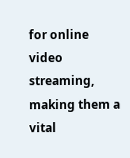for online video streaming, making them a vital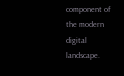component of the modern digital landscape.